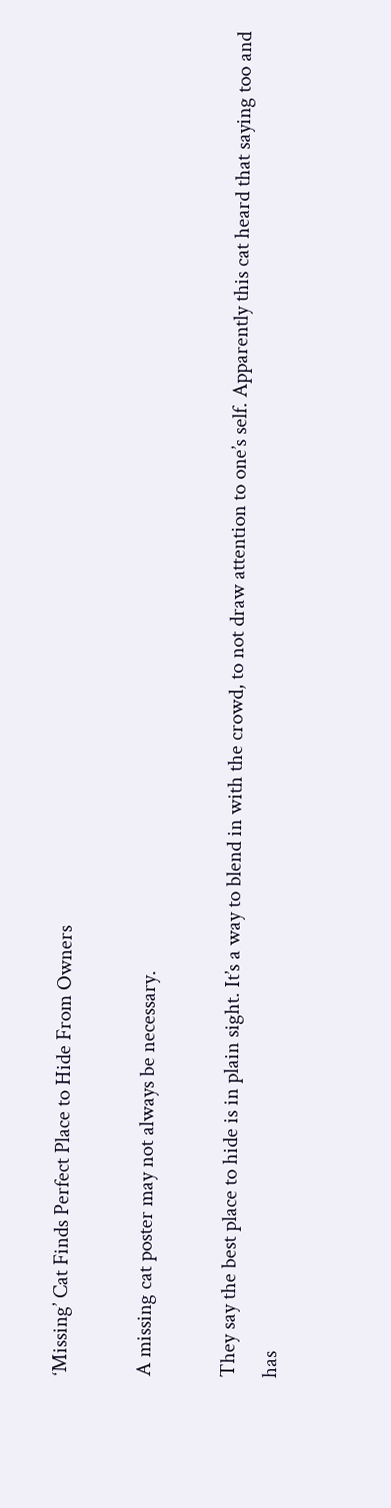‘Missing’ Cat Finds Perfect Place to Hide From Owners

A missing cat poster may not always be necessary.

They say the best place to hide is in plain sight. It’s a way to blend in with the crowd, to not draw attention to one’s self. Apparently this cat heard that saying too and has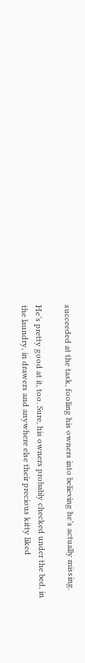succeeded at the task, fooling his owners into believing he’s actually missing.

He’s pretty good at it, too. Sure, his owners probably checked under the bed, in the laundry, in drawers and anywhere else their precious kitty liked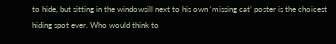to hide, but sitting in the windowsill next to his own ‘missing cat’ poster is the choicest hiding spot ever. Who would think to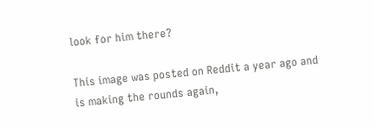look for him there?

This image was posted on Reddit a year ago and is making the rounds again,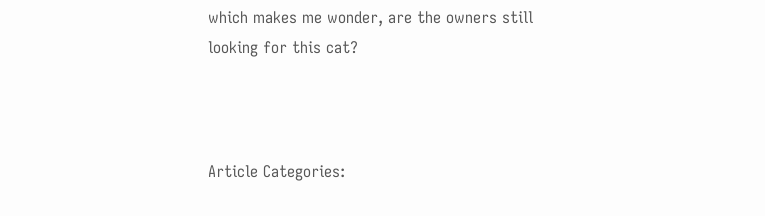which makes me wonder, are the owners still looking for this cat?



Article Categories: